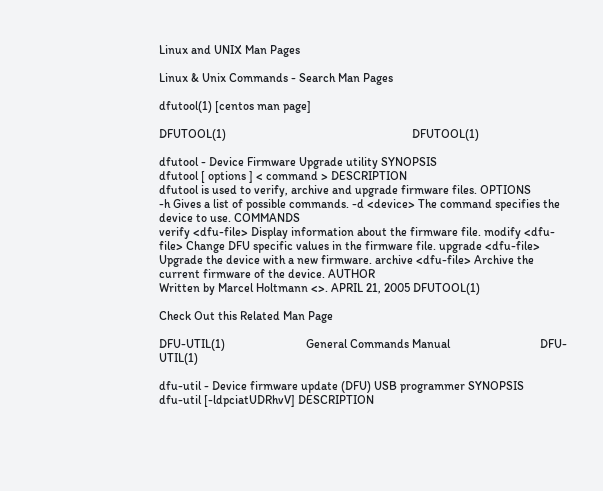Linux and UNIX Man Pages

Linux & Unix Commands - Search Man Pages

dfutool(1) [centos man page]

DFUTOOL(1)                                                              DFUTOOL(1)

dfutool - Device Firmware Upgrade utility SYNOPSIS
dfutool [ options ] < command > DESCRIPTION
dfutool is used to verify, archive and upgrade firmware files. OPTIONS
-h Gives a list of possible commands. -d <device> The command specifies the device to use. COMMANDS
verify <dfu-file> Display information about the firmware file. modify <dfu-file> Change DFU specific values in the firmware file. upgrade <dfu-file> Upgrade the device with a new firmware. archive <dfu-file> Archive the current firmware of the device. AUTHOR
Written by Marcel Holtmann <>. APRIL 21, 2005 DFUTOOL(1)

Check Out this Related Man Page

DFU-UTIL(1)                           General Commands Manual                              DFU-UTIL(1)

dfu-util - Device firmware update (DFU) USB programmer SYNOPSIS
dfu-util [-ldpciatUDRhvV] DESCRIPTION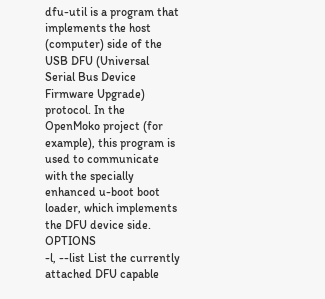dfu-util is a program that implements the host (computer) side of the USB DFU (Universal Serial Bus Device Firmware Upgrade) protocol. In the OpenMoko project (for example), this program is used to communicate with the specially enhanced u-boot boot loader, which implements the DFU device side. OPTIONS
-l, --list List the currently attached DFU capable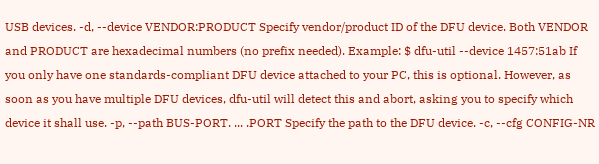USB devices. -d, --device VENDOR:PRODUCT Specify vendor/product ID of the DFU device. Both VENDOR and PRODUCT are hexadecimal numbers (no prefix needed). Example: $ dfu-util --device 1457:51ab If you only have one standards-compliant DFU device attached to your PC, this is optional. However, as soon as you have multiple DFU devices, dfu-util will detect this and abort, asking you to specify which device it shall use. -p, --path BUS-PORT. ... .PORT Specify the path to the DFU device. -c, --cfg CONFIG-NR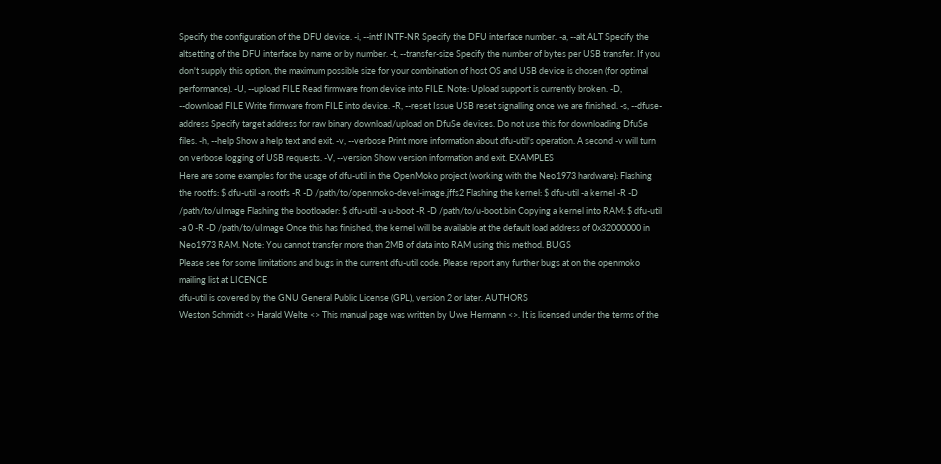Specify the configuration of the DFU device. -i, --intf INTF-NR Specify the DFU interface number. -a, --alt ALT Specify the altsetting of the DFU interface by name or by number. -t, --transfer-size Specify the number of bytes per USB transfer. If you don't supply this option, the maximum possible size for your combination of host OS and USB device is chosen (for optimal performance). -U, --upload FILE Read firmware from device into FILE. Note: Upload support is currently broken. -D, --download FILE Write firmware from FILE into device. -R, --reset Issue USB reset signalling once we are finished. -s, --dfuse-address Specify target address for raw binary download/upload on DfuSe devices. Do not use this for downloading DfuSe files. -h, --help Show a help text and exit. -v, --verbose Print more information about dfu-util's operation. A second -v will turn on verbose logging of USB requests. -V, --version Show version information and exit. EXAMPLES
Here are some examples for the usage of dfu-util in the OpenMoko project (working with the Neo1973 hardware): Flashing the rootfs: $ dfu-util -a rootfs -R -D /path/to/openmoko-devel-image.jffs2 Flashing the kernel: $ dfu-util -a kernel -R -D /path/to/uImage Flashing the bootloader: $ dfu-util -a u-boot -R -D /path/to/u-boot.bin Copying a kernel into RAM: $ dfu-util -a 0 -R -D /path/to/uImage Once this has finished, the kernel will be available at the default load address of 0x32000000 in Neo1973 RAM. Note: You cannot transfer more than 2MB of data into RAM using this method. BUGS
Please see for some limitations and bugs in the current dfu-util code. Please report any further bugs at on the openmoko mailing list at LICENCE
dfu-util is covered by the GNU General Public License (GPL), version 2 or later. AUTHORS
Weston Schmidt <> Harald Welte <> This manual page was written by Uwe Hermann <>. It is licensed under the terms of the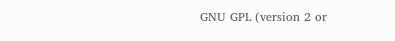GNU GPL (version 2 or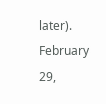later). February 29,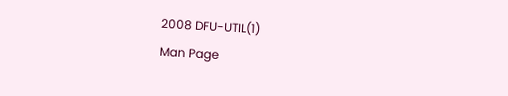2008 DFU-UTIL(1)
Man Page